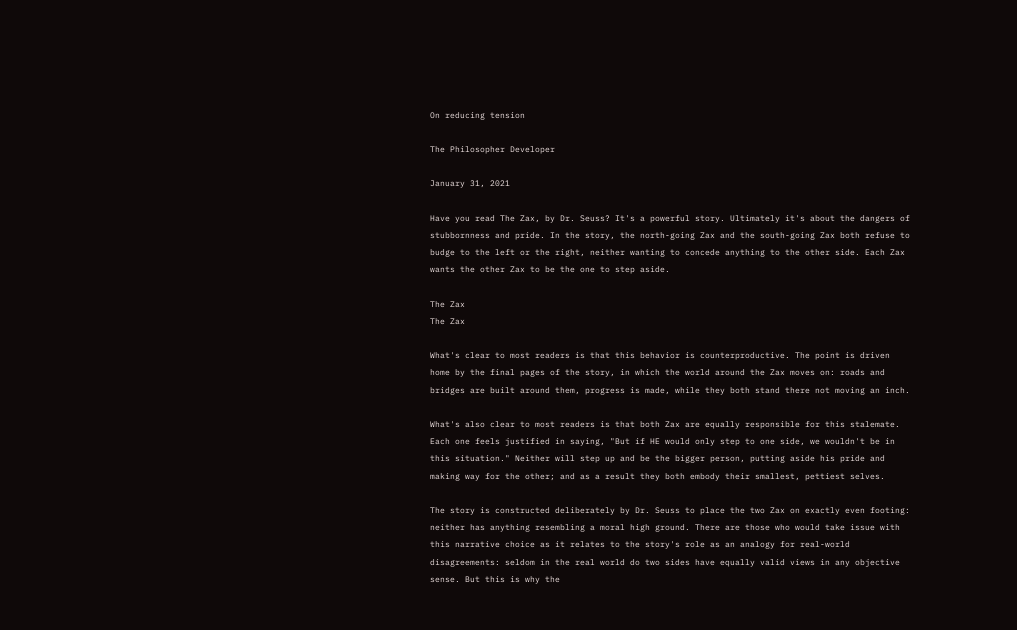On reducing tension

The Philosopher Developer

January 31, 2021

Have you read The Zax, by Dr. Seuss? It's a powerful story. Ultimately it's about the dangers of stubbornness and pride. In the story, the north-going Zax and the south-going Zax both refuse to budge to the left or the right, neither wanting to concede anything to the other side. Each Zax wants the other Zax to be the one to step aside.

The Zax
The Zax

What's clear to most readers is that this behavior is counterproductive. The point is driven home by the final pages of the story, in which the world around the Zax moves on: roads and bridges are built around them, progress is made, while they both stand there not moving an inch.

What's also clear to most readers is that both Zax are equally responsible for this stalemate. Each one feels justified in saying, "But if HE would only step to one side, we wouldn't be in this situation." Neither will step up and be the bigger person, putting aside his pride and making way for the other; and as a result they both embody their smallest, pettiest selves.

The story is constructed deliberately by Dr. Seuss to place the two Zax on exactly even footing: neither has anything resembling a moral high ground. There are those who would take issue with this narrative choice as it relates to the story's role as an analogy for real-world disagreements: seldom in the real world do two sides have equally valid views in any objective sense. But this is why the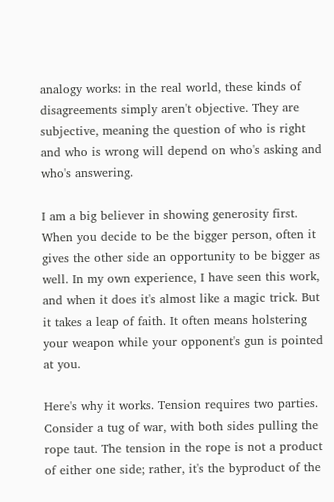analogy works: in the real world, these kinds of disagreements simply aren't objective. They are subjective, meaning the question of who is right and who is wrong will depend on who's asking and who's answering.

I am a big believer in showing generosity first. When you decide to be the bigger person, often it gives the other side an opportunity to be bigger as well. In my own experience, I have seen this work, and when it does it's almost like a magic trick. But it takes a leap of faith. It often means holstering your weapon while your opponent's gun is pointed at you.

Here's why it works. Tension requires two parties. Consider a tug of war, with both sides pulling the rope taut. The tension in the rope is not a product of either one side; rather, it's the byproduct of the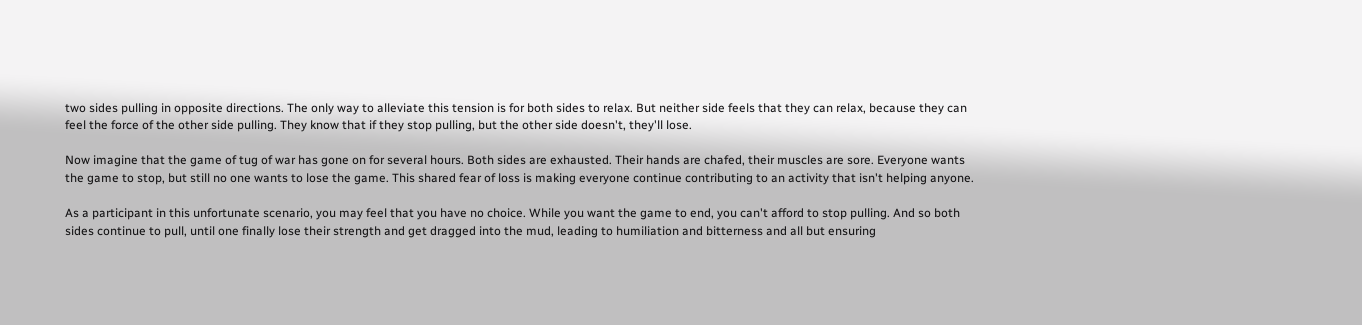two sides pulling in opposite directions. The only way to alleviate this tension is for both sides to relax. But neither side feels that they can relax, because they can feel the force of the other side pulling. They know that if they stop pulling, but the other side doesn't, they'll lose.

Now imagine that the game of tug of war has gone on for several hours. Both sides are exhausted. Their hands are chafed, their muscles are sore. Everyone wants the game to stop, but still no one wants to lose the game. This shared fear of loss is making everyone continue contributing to an activity that isn't helping anyone.

As a participant in this unfortunate scenario, you may feel that you have no choice. While you want the game to end, you can't afford to stop pulling. And so both sides continue to pull, until one finally lose their strength and get dragged into the mud, leading to humiliation and bitterness and all but ensuring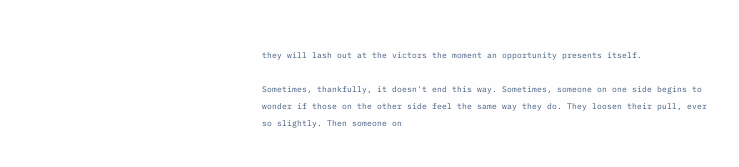they will lash out at the victors the moment an opportunity presents itself.

Sometimes, thankfully, it doesn't end this way. Sometimes, someone on one side begins to wonder if those on the other side feel the same way they do. They loosen their pull, ever so slightly. Then someone on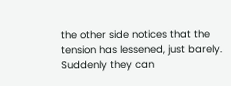the other side notices that the tension has lessened, just barely. Suddenly they can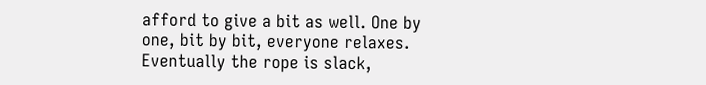afford to give a bit as well. One by one, bit by bit, everyone relaxes. Eventually the rope is slack,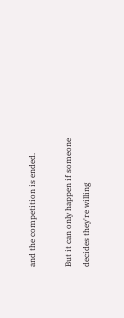and the competition is ended.

But it can only happen if someone decides they're willing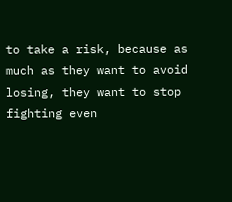to take a risk, because as much as they want to avoid losing, they want to stop fighting even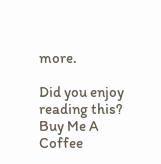more.

Did you enjoy reading this? Buy Me A Coffee